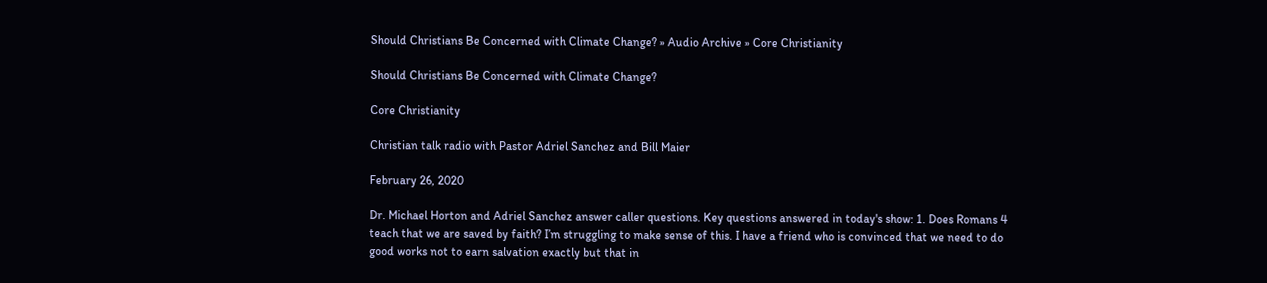Should Christians Be Concerned with Climate Change? » Audio Archive » Core Christianity

Should Christians Be Concerned with Climate Change?

Core Christianity

Christian talk radio with Pastor Adriel Sanchez and Bill Maier

February 26, 2020

Dr. Michael Horton and Adriel Sanchez answer caller questions. Key questions answered in today's show: 1. Does Romans 4 teach that we are saved by faith? I’m struggling to make sense of this. I have a friend who is convinced that we need to do good works not to earn salvation exactly but that in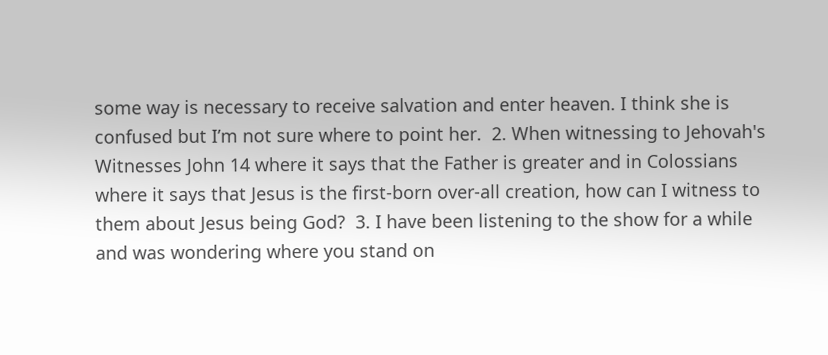some way is necessary to receive salvation and enter heaven. I think she is confused but I’m not sure where to point her.  2. When witnessing to Jehovah's Witnesses John 14 where it says that the Father is greater and in Colossians where it says that Jesus is the first-born over-all creation, how can I witness to them about Jesus being God?  3. I have been listening to the show for a while and was wondering where you stand on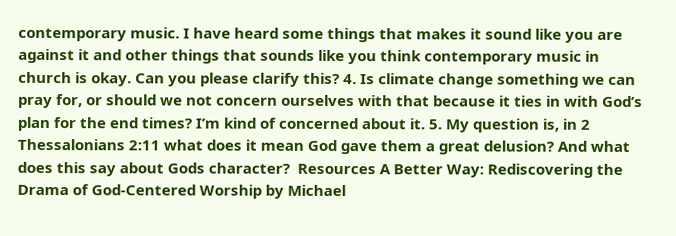contemporary music. I have heard some things that makes it sound like you are against it and other things that sounds like you think contemporary music in church is okay. Can you please clarify this? 4. Is climate change something we can pray for, or should we not concern ourselves with that because it ties in with God’s plan for the end times? I’m kind of concerned about it. 5. My question is, in 2 Thessalonians 2:11 what does it mean God gave them a great delusion? And what does this say about Gods character?  Resources A Better Way: Rediscovering the Drama of God-Centered Worship by Michael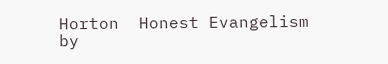Horton  Honest Evangelism by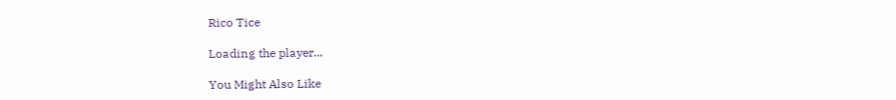Rico Tice

Loading the player...

You Might Also Like